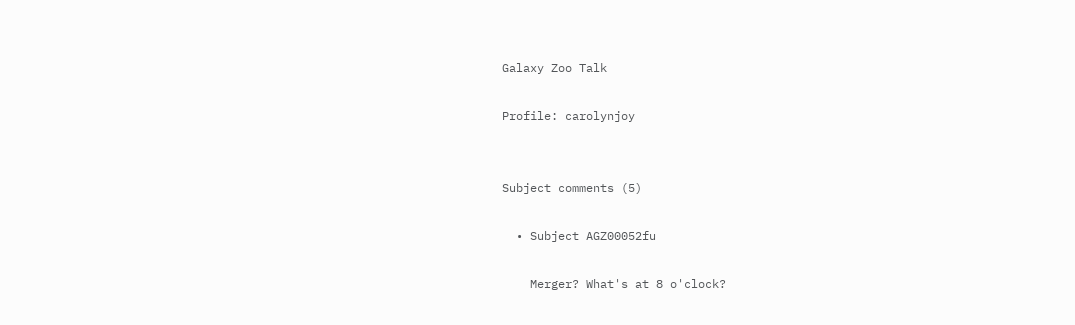Galaxy Zoo Talk

Profile: carolynjoy


Subject comments (5)

  • Subject AGZ00052fu

    Merger? What's at 8 o'clock?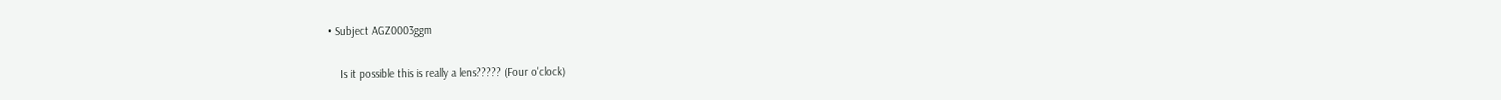• Subject AGZ0003ggm

    Is it possible this is really a lens????? (Four o'clock)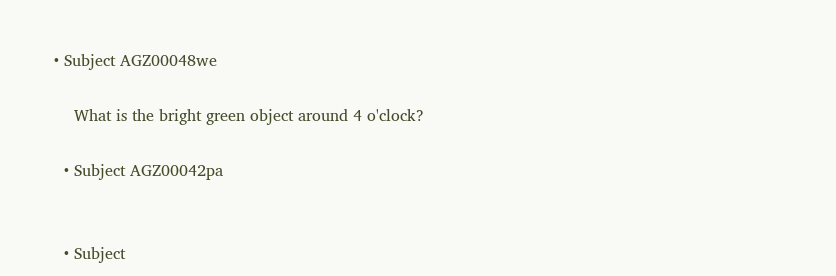• Subject AGZ00048we

    What is the bright green object around 4 o'clock?

  • Subject AGZ00042pa


  • Subject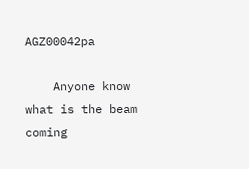AGZ00042pa

    Anyone know what is the beam coming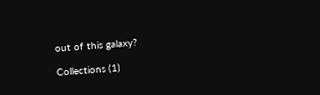out of this galaxy?

Collections (1)